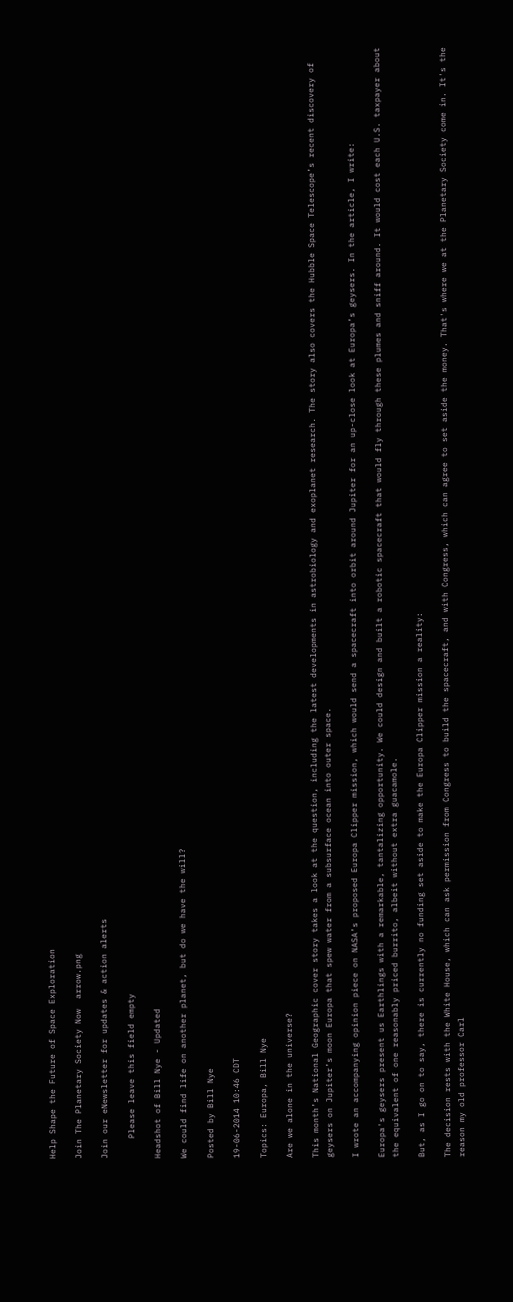Help Shape the Future of Space Exploration

Join The Planetary Society Now  arrow.png

Join our eNewsletter for updates & action alerts

    Please leave this field empty

Headshot of Bill Nye - Updated

We could find life on another planet, but do we have the will?

Posted by Bill Nye

19-06-2014 10:46 CDT

Topics: Europa, Bill Nye

Are we alone in the universe?

This month’s National Geographic cover story takes a look at the question, including the latest developments in astrobiology and exoplanet research. The story also covers the Hubble Space Telescope’s recent discovery of geysers on Jupiter’s moon Europa that spew water from a subsurface ocean into outer space.

I wrote an accompanying opinion piece on NASA’s proposed Europa Clipper mission, which would send a spacecraft into orbit around Jupiter for an up-close look at Europa’s geysers. In the article, I write:

Europa's geysers present us Earthlings with a remarkable, tantalizing opportunity. We could design and built a robotic spacecraft that would fly through these plumes and sniff around. It would cost each U.S. taxpayer about the equivalent of one reasonably priced burrito, albeit without extra guacamole.

But, as I go on to say, there is currently no funding set aside to make the Europa Clipper mission a reality:

The decision rests with the White House, which can ask permission from Congress to build the spacecraft, and with Congress, which can agree to set aside the money. That's where we at the Planetary Society come in. It's the reason my old professor Carl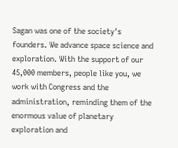Sagan was one of the society's founders. We advance space science and exploration. With the support of our 45,000 members, people like you, we work with Congress and the administration, reminding them of the enormous value of planetary exploration and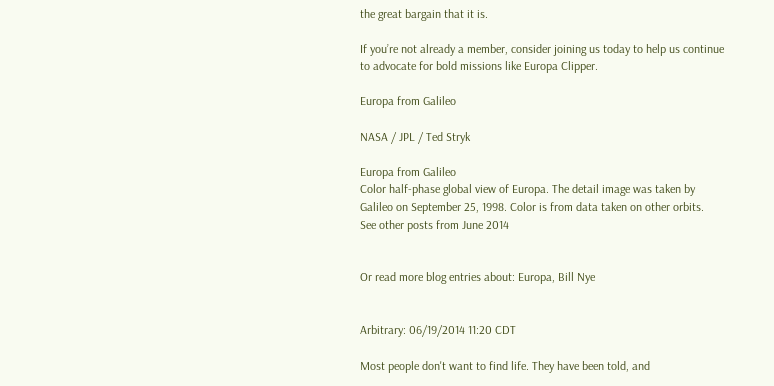the great bargain that it is.

If you’re not already a member, consider joining us today to help us continue to advocate for bold missions like Europa Clipper.

Europa from Galileo

NASA / JPL / Ted Stryk

Europa from Galileo
Color half-phase global view of Europa. The detail image was taken by Galileo on September 25, 1998. Color is from data taken on other orbits.
See other posts from June 2014


Or read more blog entries about: Europa, Bill Nye


Arbitrary: 06/19/2014 11:20 CDT

Most people don't want to find life. They have been told, and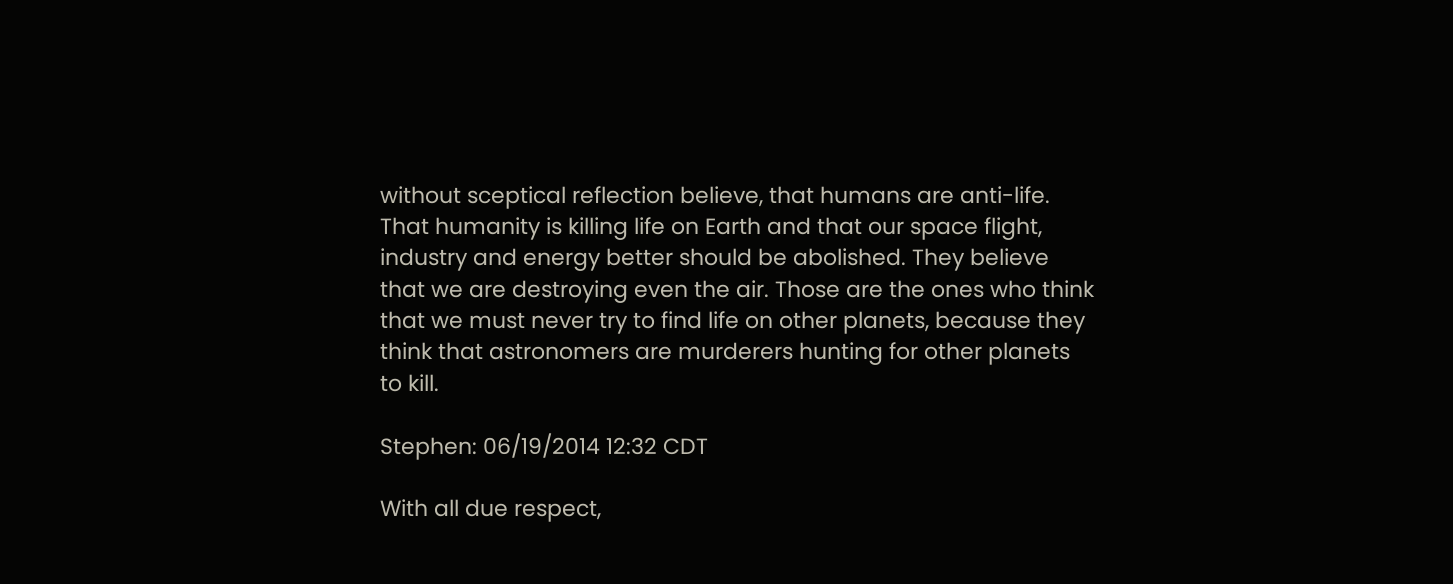without sceptical reflection believe, that humans are anti-life. That humanity is killing life on Earth and that our space flight, industry and energy better should be abolished. They believe that we are destroying even the air. Those are the ones who think that we must never try to find life on other planets, because they think that astronomers are murderers hunting for other planets to kill.

Stephen: 06/19/2014 12:32 CDT

With all due respect,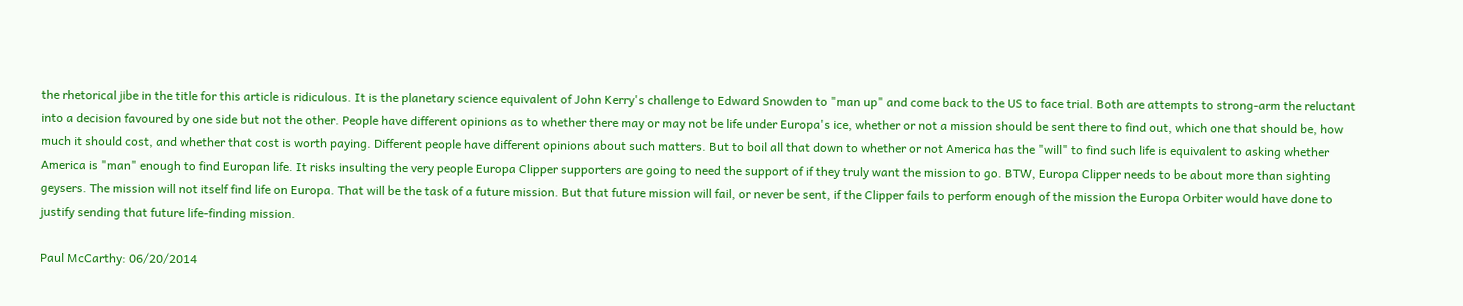the rhetorical jibe in the title for this article is ridiculous. It is the planetary science equivalent of John Kerry's challenge to Edward Snowden to "man up" and come back to the US to face trial. Both are attempts to strong-arm the reluctant into a decision favoured by one side but not the other. People have different opinions as to whether there may or may not be life under Europa's ice, whether or not a mission should be sent there to find out, which one that should be, how much it should cost, and whether that cost is worth paying. Different people have different opinions about such matters. But to boil all that down to whether or not America has the "will" to find such life is equivalent to asking whether America is "man" enough to find Europan life. It risks insulting the very people Europa Clipper supporters are going to need the support of if they truly want the mission to go. BTW, Europa Clipper needs to be about more than sighting geysers. The mission will not itself find life on Europa. That will be the task of a future mission. But that future mission will fail, or never be sent, if the Clipper fails to perform enough of the mission the Europa Orbiter would have done to justify sending that future life-finding mission.

Paul McCarthy: 06/20/2014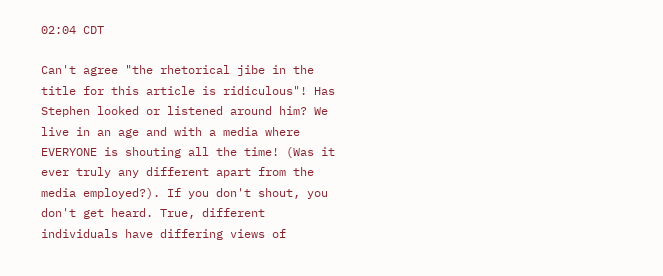02:04 CDT

Can't agree "the rhetorical jibe in the title for this article is ridiculous"! Has Stephen looked or listened around him? We live in an age and with a media where EVERYONE is shouting all the time! (Was it ever truly any different apart from the media employed?). If you don't shout, you don't get heard. True, different individuals have differing views of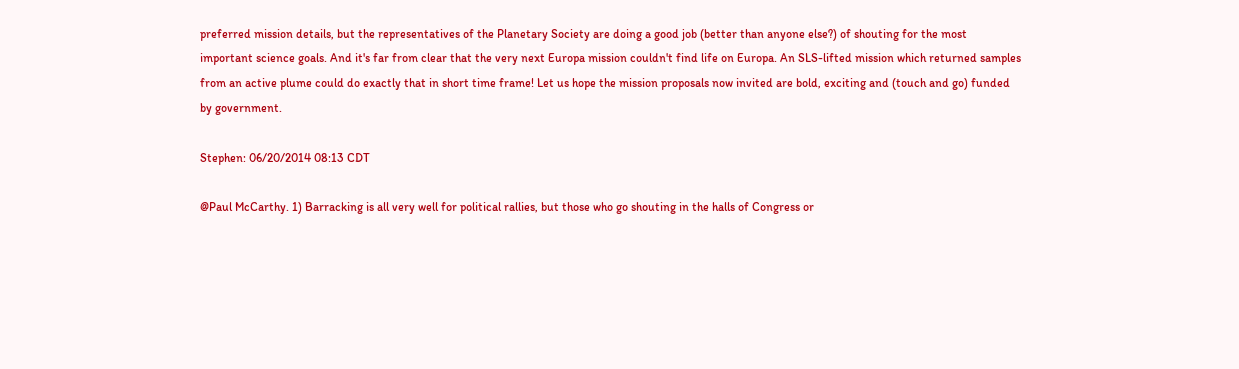preferred mission details, but the representatives of the Planetary Society are doing a good job (better than anyone else?) of shouting for the most important science goals. And it's far from clear that the very next Europa mission couldn't find life on Europa. An SLS-lifted mission which returned samples from an active plume could do exactly that in short time frame! Let us hope the mission proposals now invited are bold, exciting and (touch and go) funded by government.

Stephen: 06/20/2014 08:13 CDT

@Paul McCarthy. 1) Barracking is all very well for political rallies, but those who go shouting in the halls of Congress or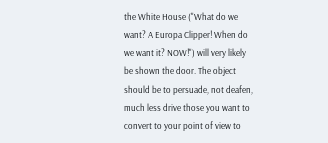the White House ("What do we want? A Europa Clipper! When do we want it? NOW!") will very likely be shown the door. The object should be to persuade, not deafen, much less drive those you want to convert to your point of view to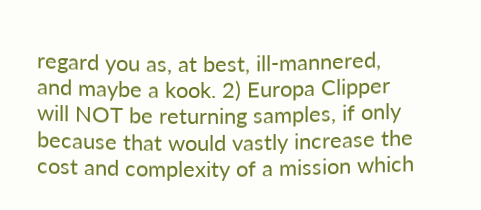regard you as, at best, ill-mannered, and maybe a kook. 2) Europa Clipper will NOT be returning samples, if only because that would vastly increase the cost and complexity of a mission which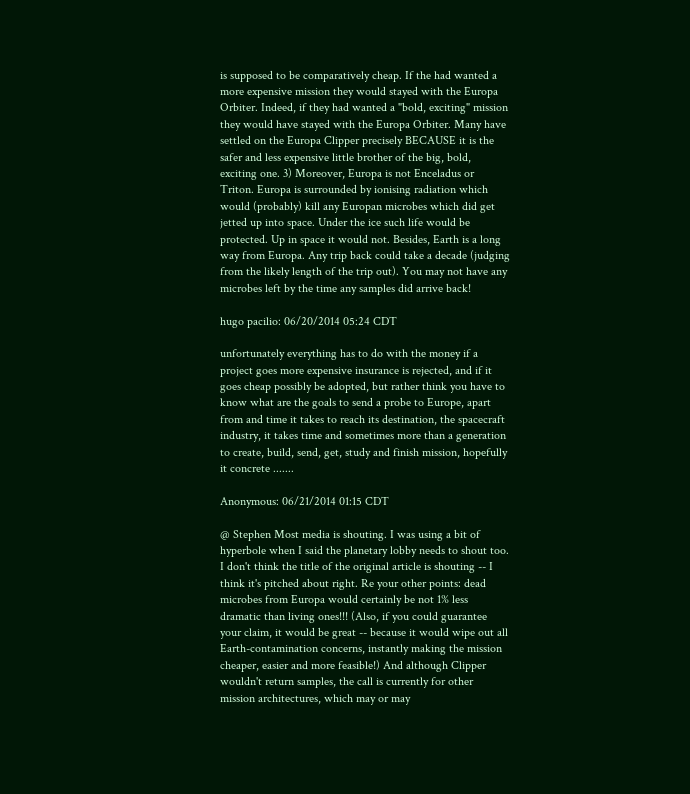is supposed to be comparatively cheap. If the had wanted a more expensive mission they would stayed with the Europa Orbiter. Indeed, if they had wanted a "bold, exciting" mission they would have stayed with the Europa Orbiter. Many have settled on the Europa Clipper precisely BECAUSE it is the safer and less expensive little brother of the big, bold, exciting one. 3) Moreover, Europa is not Enceladus or Triton. Europa is surrounded by ionising radiation which would (probably) kill any Europan microbes which did get jetted up into space. Under the ice such life would be protected. Up in space it would not. Besides, Earth is a long way from Europa. Any trip back could take a decade (judging from the likely length of the trip out). You may not have any microbes left by the time any samples did arrive back!

hugo pacilio: 06/20/2014 05:24 CDT

unfortunately everything has to do with the money if a project goes more expensive insurance is rejected, and if it goes cheap possibly be adopted, but rather think you have to know what are the goals to send a probe to Europe, apart from and time it takes to reach its destination, the spacecraft industry, it takes time and sometimes more than a generation to create, build, send, get, study and finish mission, hopefully it concrete .......

Anonymous: 06/21/2014 01:15 CDT

@ Stephen Most media is shouting. I was using a bit of hyperbole when I said the planetary lobby needs to shout too. I don't think the title of the original article is shouting -- I think it's pitched about right. Re your other points: dead microbes from Europa would certainly be not 1% less dramatic than living ones!!! (Also, if you could guarantee your claim, it would be great -- because it would wipe out all Earth-contamination concerns, instantly making the mission cheaper, easier and more feasible!) And although Clipper wouldn't return samples, the call is currently for other mission architectures, which may or may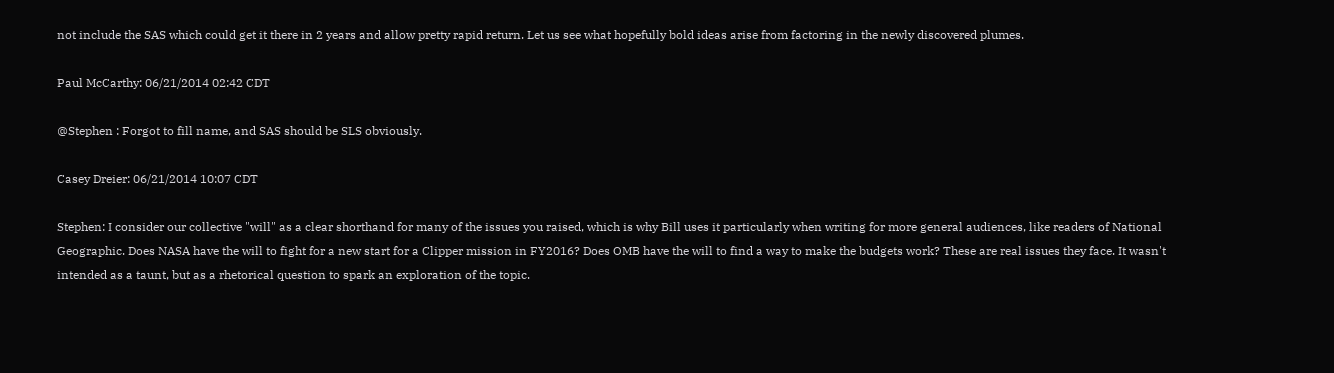not include the SAS which could get it there in 2 years and allow pretty rapid return. Let us see what hopefully bold ideas arise from factoring in the newly discovered plumes.

Paul McCarthy: 06/21/2014 02:42 CDT

@Stephen : Forgot to fill name, and SAS should be SLS obviously.

Casey Dreier: 06/21/2014 10:07 CDT

Stephen: I consider our collective "will" as a clear shorthand for many of the issues you raised, which is why Bill uses it particularly when writing for more general audiences, like readers of National Geographic. Does NASA have the will to fight for a new start for a Clipper mission in FY2016? Does OMB have the will to find a way to make the budgets work? These are real issues they face. It wasn't intended as a taunt, but as a rhetorical question to spark an exploration of the topic.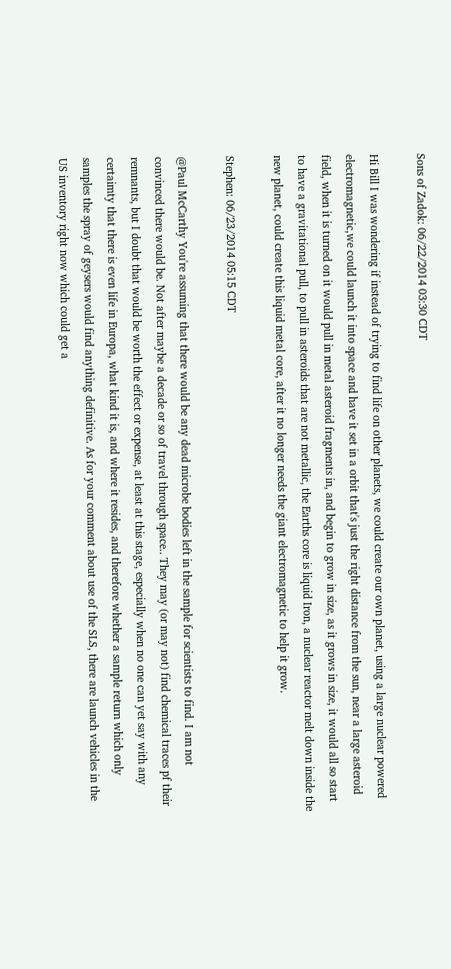Sons of Zadok: 06/22/2014 03:30 CDT

Hi Bill I was wondering if instead of trying to find life on other planets, we could create our own planet, using a large nuclear powered electromagnetic,we could launch it into space and have it set in a orbit that's just the right distance from the sun, near a large asteroid field, when it is turned on it would pull in metal asteroid fragments in, and begin to grow in size, as it grows in size, it would all so start to have a gravitational pull, to pull in asteroids that are not metallic, the Earths core is liquid Iron, a nuclear reactor melt down inside the new planet, could create this liquid metal core, after it no longer needs the giant electromagnetic to help it grow.

Stephen: 06/23/2014 05:15 CDT

@Paul McCarthy You're assuming that there would be any dead microbe bodies left in the sample for scientists to find. I am not convinced there would be. Not after maybe a decade or so of travel through space.. They may (or may not) find chemical traces pf their remnants, but I doubt that would be worth the effect or expense, at least at this stage, especially when no one can yet say with any certaimty that there is even life in Europa, what kind it is, and where it resides, and therefore whether a sample return which only samples the spray of geysers would find anything definitive. As for your comment about use of the SLS, there are launch vehicles in the US inventory right now which could get a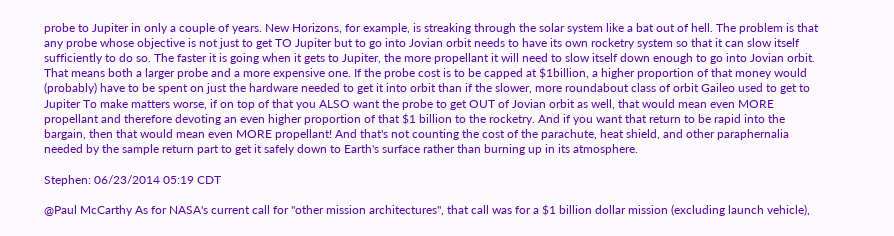probe to Jupiter in only a couple of years. New Horizons, for example, is streaking through the solar system like a bat out of hell. The problem is that any probe whose objective is not just to get TO Jupiter but to go into Jovian orbit needs to have its own rocketry system so that it can slow itself sufficiently to do so. The faster it is going when it gets to Jupiter, the more propellant it will need to slow itself down enough to go into Jovian orbit. That means both a larger probe and a more expensive one. If the probe cost is to be capped at $1billion, a higher proportion of that money would (probably) have to be spent on just the hardware needed to get it into orbit than if the slower, more roundabout class of orbit Gaileo used to get to Jupiter To make matters worse, if on top of that you ALSO want the probe to get OUT of Jovian orbit as well, that would mean even MORE propellant and therefore devoting an even higher proportion of that $1 billion to the rocketry. And if you want that return to be rapid into the bargain, then that would mean even MORE propellant! And that's not counting the cost of the parachute, heat shield, and other paraphernalia needed by the sample return part to get it safely down to Earth's surface rather than burning up in its atmosphere.

Stephen: 06/23/2014 05:19 CDT

@Paul McCarthy As for NASA's current call for "other mission architectures", that call was for a $1 billion dollar mission (excluding launch vehicle),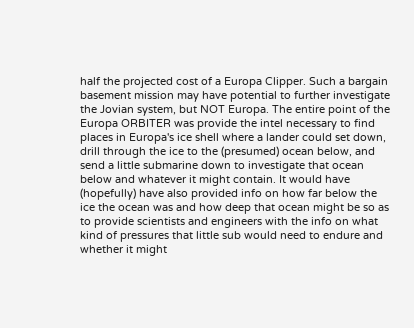half the projected cost of a Europa Clipper. Such a bargain basement mission may have potential to further investigate the Jovian system, but NOT Europa. The entire point of the Europa ORBITER was provide the intel necessary to find places in Europa's ice shell where a lander could set down, drill through the ice to the (presumed) ocean below, and send a little submarine down to investigate that ocean below and whatever it might contain. It would have (hopefully) have also provided info on how far below the ice the ocean was and how deep that ocean might be so as to provide scientists and engineers with the info on what kind of pressures that little sub would need to endure and whether it might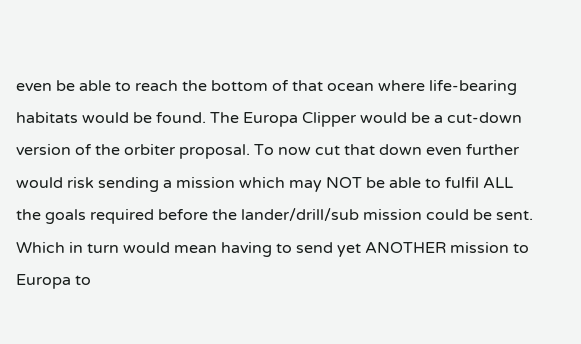even be able to reach the bottom of that ocean where life-bearing habitats would be found. The Europa Clipper would be a cut-down version of the orbiter proposal. To now cut that down even further would risk sending a mission which may NOT be able to fulfil ALL the goals required before the lander/drill/sub mission could be sent. Which in turn would mean having to send yet ANOTHER mission to Europa to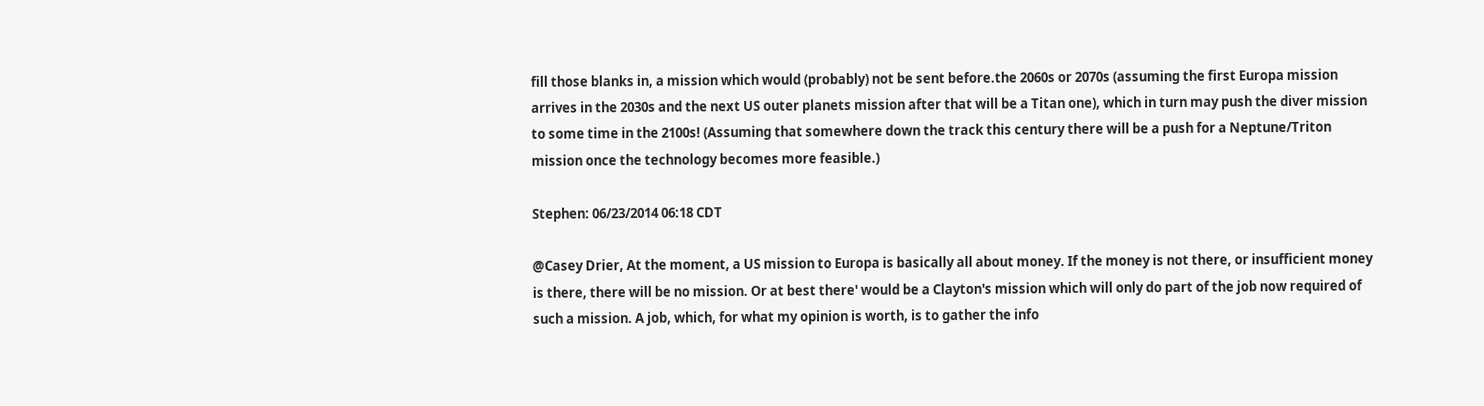fill those blanks in, a mission which would (probably) not be sent before.the 2060s or 2070s (assuming the first Europa mission arrives in the 2030s and the next US outer planets mission after that will be a Titan one), which in turn may push the diver mission to some time in the 2100s! (Assuming that somewhere down the track this century there will be a push for a Neptune/Triton mission once the technology becomes more feasible.)

Stephen: 06/23/2014 06:18 CDT

@Casey Drier, At the moment, a US mission to Europa is basically all about money. If the money is not there, or insufficient money is there, there will be no mission. Or at best there' would be a Clayton's mission which will only do part of the job now required of such a mission. A job, which, for what my opinion is worth, is to gather the info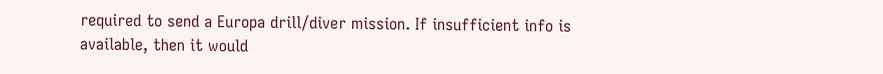required to send a Europa drill/diver mission. If insufficient info is available, then it would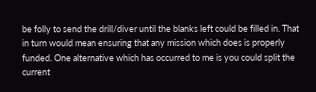be folly to send the drill/diver until the blanks left could be filled in. That in turn would mean ensuring that any mission which does is properly funded. One alternative which has occurred to me is you could split the current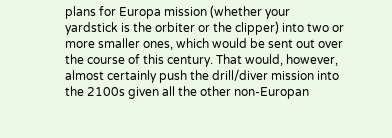plans for Europa mission (whether your yardstick is the orbiter or the clipper) into two or more smaller ones, which would be sent out over the course of this century. That would, however, almost certainly push the drill/diver mission into the 2100s given all the other non-Europan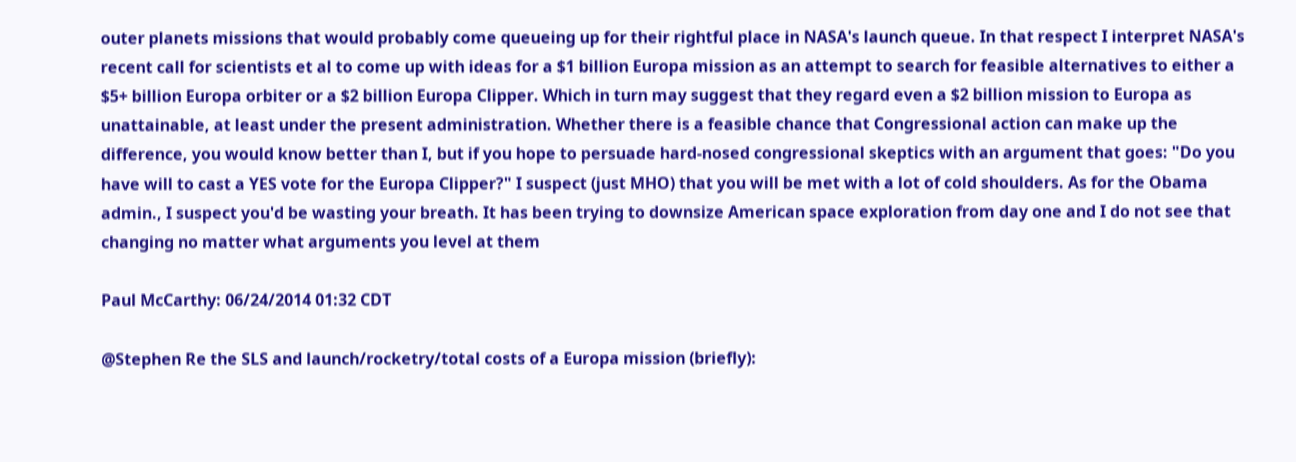outer planets missions that would probably come queueing up for their rightful place in NASA's launch queue. In that respect I interpret NASA's recent call for scientists et al to come up with ideas for a $1 billion Europa mission as an attempt to search for feasible alternatives to either a $5+ billion Europa orbiter or a $2 billion Europa Clipper. Which in turn may suggest that they regard even a $2 billion mission to Europa as unattainable, at least under the present administration. Whether there is a feasible chance that Congressional action can make up the difference, you would know better than I, but if you hope to persuade hard-nosed congressional skeptics with an argument that goes: "Do you have will to cast a YES vote for the Europa Clipper?" I suspect (just MHO) that you will be met with a lot of cold shoulders. As for the Obama admin., I suspect you'd be wasting your breath. It has been trying to downsize American space exploration from day one and I do not see that changing no matter what arguments you level at them

Paul McCarthy: 06/24/2014 01:32 CDT

@Stephen Re the SLS and launch/rocketry/total costs of a Europa mission (briefly):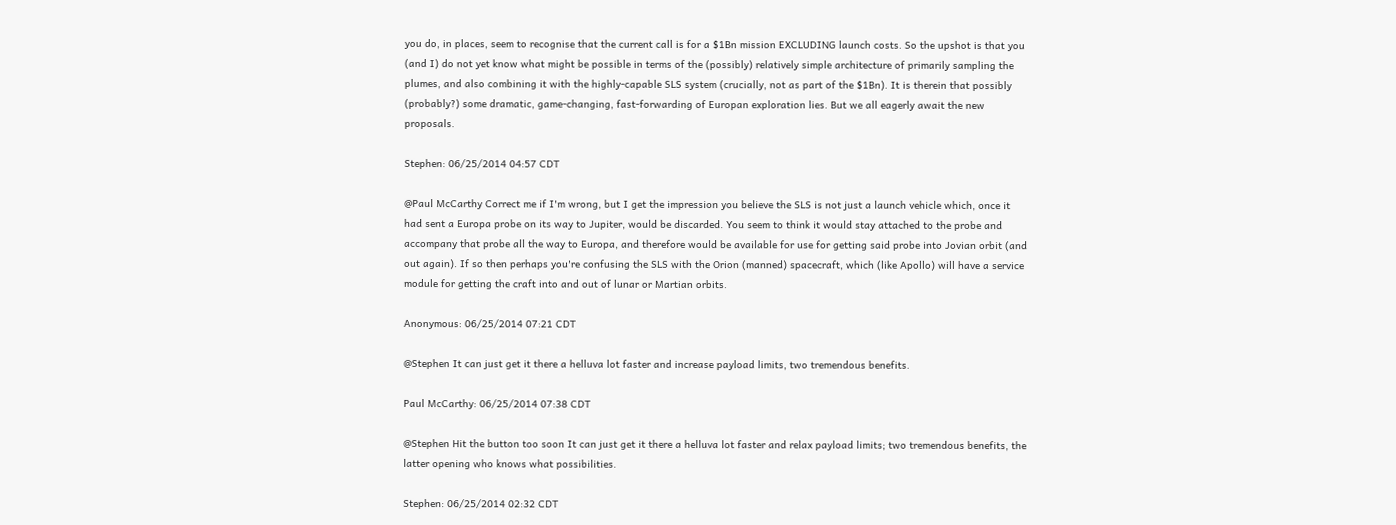you do, in places, seem to recognise that the current call is for a $1Bn mission EXCLUDING launch costs. So the upshot is that you (and I) do not yet know what might be possible in terms of the (possibly) relatively simple architecture of primarily sampling the plumes, and also combining it with the highly-capable SLS system (crucially, not as part of the $1Bn). It is therein that possibly (probably?) some dramatic, game-changing, fast-forwarding of Europan exploration lies. But we all eagerly await the new proposals.

Stephen: 06/25/2014 04:57 CDT

@Paul McCarthy Correct me if I'm wrong, but I get the impression you believe the SLS is not just a launch vehicle which, once it had sent a Europa probe on its way to Jupiter, would be discarded. You seem to think it would stay attached to the probe and accompany that probe all the way to Europa, and therefore would be available for use for getting said probe into Jovian orbit (and out again). If so then perhaps you're confusing the SLS with the Orion (manned) spacecraft, which (like Apollo) will have a service module for getting the craft into and out of lunar or Martian orbits.

Anonymous: 06/25/2014 07:21 CDT

@Stephen It can just get it there a helluva lot faster and increase payload limits, two tremendous benefits.

Paul McCarthy: 06/25/2014 07:38 CDT

@Stephen Hit the button too soon It can just get it there a helluva lot faster and relax payload limits; two tremendous benefits, the latter opening who knows what possibilities.

Stephen: 06/25/2014 02:32 CDT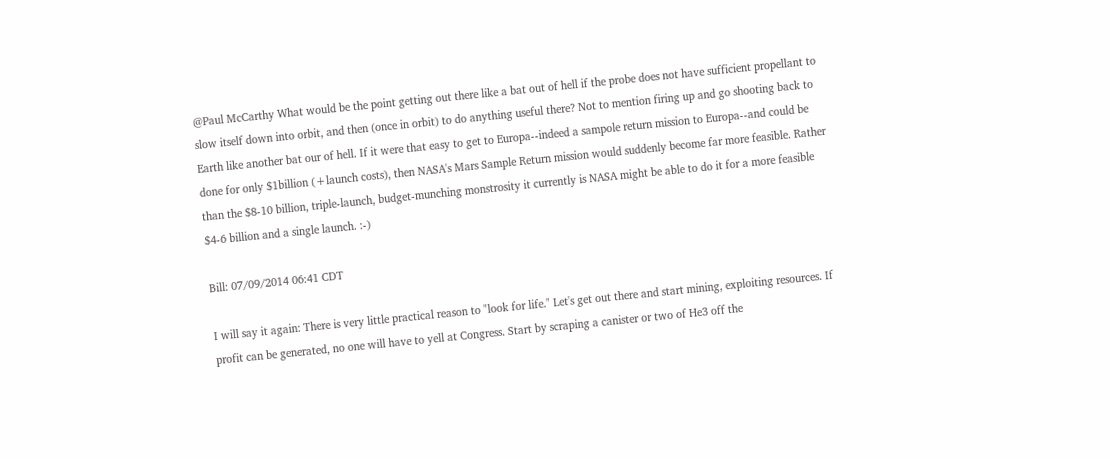@Paul McCarthy What would be the point getting out there like a bat out of hell if the probe does not have sufficient propellant to slow itself down into orbit, and then (once in orbit) to do anything useful there? Not to mention firing up and go shooting back to Earth like another bat our of hell. If it were that easy to get to Europa--indeed a sampole return mission to Europa--and could be done for only $1billion (+launch costs), then NASA's Mars Sample Return mission would suddenly become far more feasible. Rather than the $8-10 billion, triple-launch, budget-munching monstrosity it currently is NASA might be able to do it for a more feasible $4-6 billion and a single launch. :-)

Bill: 07/09/2014 06:41 CDT

I will say it again: There is very little practical reason to "look for life." Let's get out there and start mining, exploiting resources. If profit can be generated, no one will have to yell at Congress. Start by scraping a canister or two of He3 off the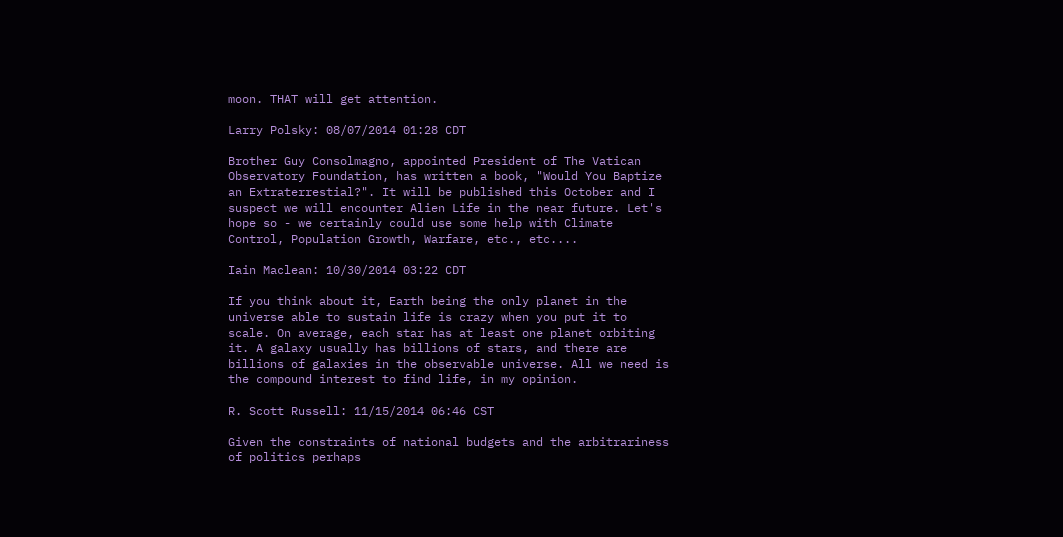moon. THAT will get attention.

Larry Polsky: 08/07/2014 01:28 CDT

Brother Guy Consolmagno, appointed President of The Vatican Observatory Foundation, has written a book, "Would You Baptize an Extraterrestial?". It will be published this October and I suspect we will encounter Alien Life in the near future. Let's hope so - we certainly could use some help with Climate Control, Population Growth, Warfare, etc., etc....

Iain Maclean: 10/30/2014 03:22 CDT

If you think about it, Earth being the only planet in the universe able to sustain life is crazy when you put it to scale. On average, each star has at least one planet orbiting it. A galaxy usually has billions of stars, and there are billions of galaxies in the observable universe. All we need is the compound interest to find life, in my opinion.

R. Scott Russell: 11/15/2014 06:46 CST

Given the constraints of national budgets and the arbitrariness of politics perhaps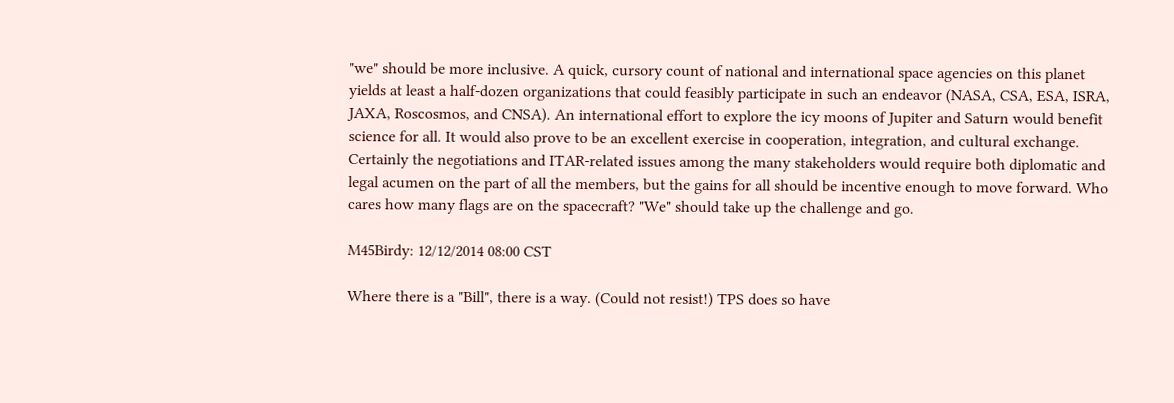"we" should be more inclusive. A quick, cursory count of national and international space agencies on this planet yields at least a half-dozen organizations that could feasibly participate in such an endeavor (NASA, CSA, ESA, ISRA, JAXA, Roscosmos, and CNSA). An international effort to explore the icy moons of Jupiter and Saturn would benefit science for all. It would also prove to be an excellent exercise in cooperation, integration, and cultural exchange. Certainly the negotiations and ITAR-related issues among the many stakeholders would require both diplomatic and legal acumen on the part of all the members, but the gains for all should be incentive enough to move forward. Who cares how many flags are on the spacecraft? "We" should take up the challenge and go.

M45Birdy: 12/12/2014 08:00 CST

Where there is a "Bill", there is a way. (Could not resist!) TPS does so have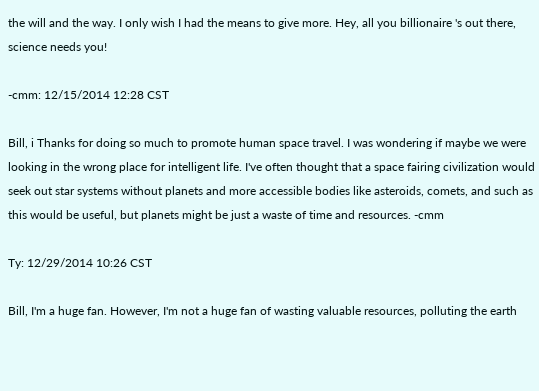the will and the way. I only wish I had the means to give more. Hey, all you billionaire 's out there, science needs you!

-cmm: 12/15/2014 12:28 CST

Bill, i Thanks for doing so much to promote human space travel. I was wondering if maybe we were looking in the wrong place for intelligent life. I've often thought that a space fairing civilization would seek out star systems without planets and more accessible bodies like asteroids, comets, and such as this would be useful, but planets might be just a waste of time and resources. -cmm

Ty: 12/29/2014 10:26 CST

Bill, I'm a huge fan. However, I'm not a huge fan of wasting valuable resources, polluting the earth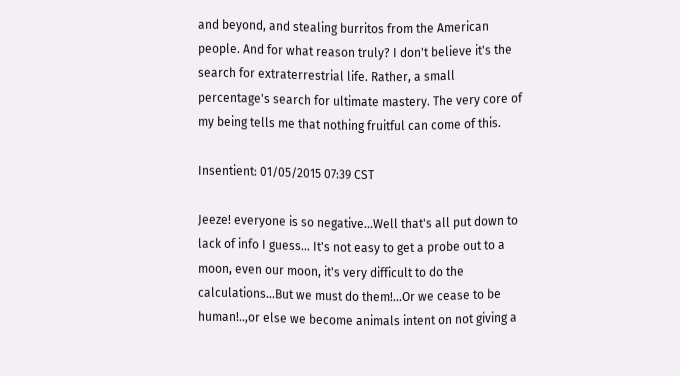and beyond, and stealing burritos from the American people. And for what reason truly? I don't believe it's the search for extraterrestrial life. Rather, a small percentage's search for ultimate mastery. The very core of my being tells me that nothing fruitful can come of this.

Insentient: 01/05/2015 07:39 CST

Jeeze! everyone is so negative...Well that's all put down to lack of info I guess... It's not easy to get a probe out to a moon, even our moon, it's very difficult to do the calculations...But we must do them!...Or we cease to be human!..,or else we become animals intent on not giving a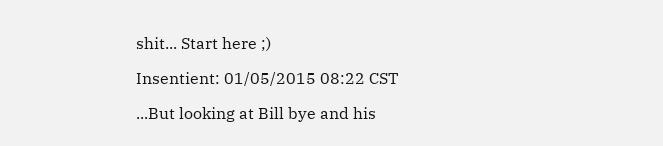shit... Start here ;)

Insentient: 01/05/2015 08:22 CST

...But looking at Bill bye and his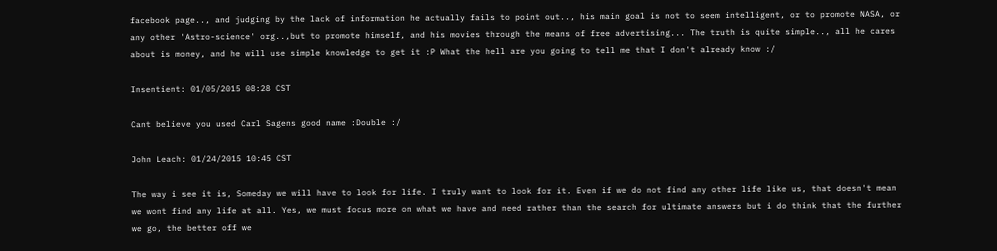facebook page.., and judging by the lack of information he actually fails to point out.., his main goal is not to seem intelligent, or to promote NASA, or any other 'Astro-science' org..,but to promote himself, and his movies through the means of free advertising... The truth is quite simple.., all he cares about is money, and he will use simple knowledge to get it :P What the hell are you going to tell me that I don't already know :/

Insentient: 01/05/2015 08:28 CST

Cant believe you used Carl Sagens good name :Double :/

John Leach: 01/24/2015 10:45 CST

The way i see it is, Someday we will have to look for life. I truly want to look for it. Even if we do not find any other life like us, that doesn't mean we wont find any life at all. Yes, we must focus more on what we have and need rather than the search for ultimate answers but i do think that the further we go, the better off we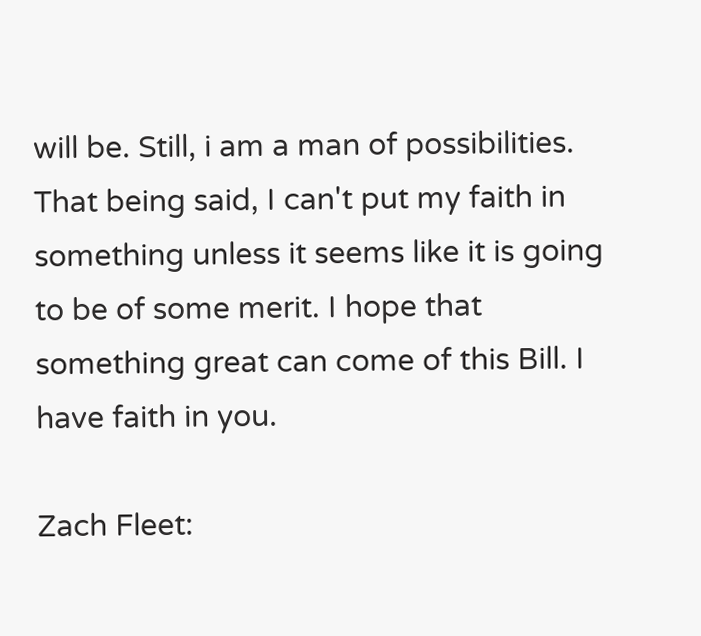will be. Still, i am a man of possibilities. That being said, I can't put my faith in something unless it seems like it is going to be of some merit. I hope that something great can come of this Bill. I have faith in you.

Zach Fleet: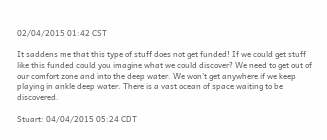02/04/2015 01:42 CST

It saddens me that this type of stuff does not get funded! If we could get stuff like this funded could you imagine what we could discover? We need to get out of our comfort zone and into the deep water. We won't get anywhere if we keep playing in ankle deep water. There is a vast ocean of space waiting to be discovered.

Stuart: 04/04/2015 05:24 CDT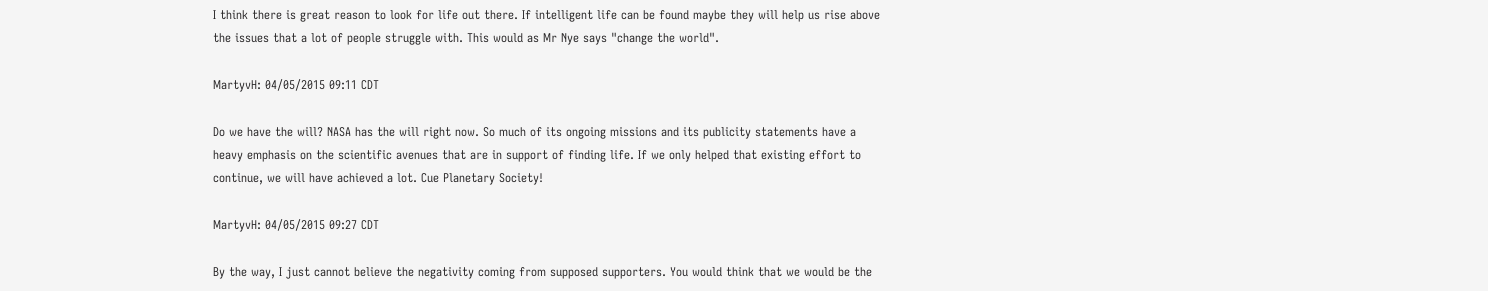I think there is great reason to look for life out there. If intelligent life can be found maybe they will help us rise above the issues that a lot of people struggle with. This would as Mr Nye says "change the world".

MartyvH: 04/05/2015 09:11 CDT

Do we have the will? NASA has the will right now. So much of its ongoing missions and its publicity statements have a heavy emphasis on the scientific avenues that are in support of finding life. If we only helped that existing effort to continue, we will have achieved a lot. Cue Planetary Society!

MartyvH: 04/05/2015 09:27 CDT

By the way, I just cannot believe the negativity coming from supposed supporters. You would think that we would be the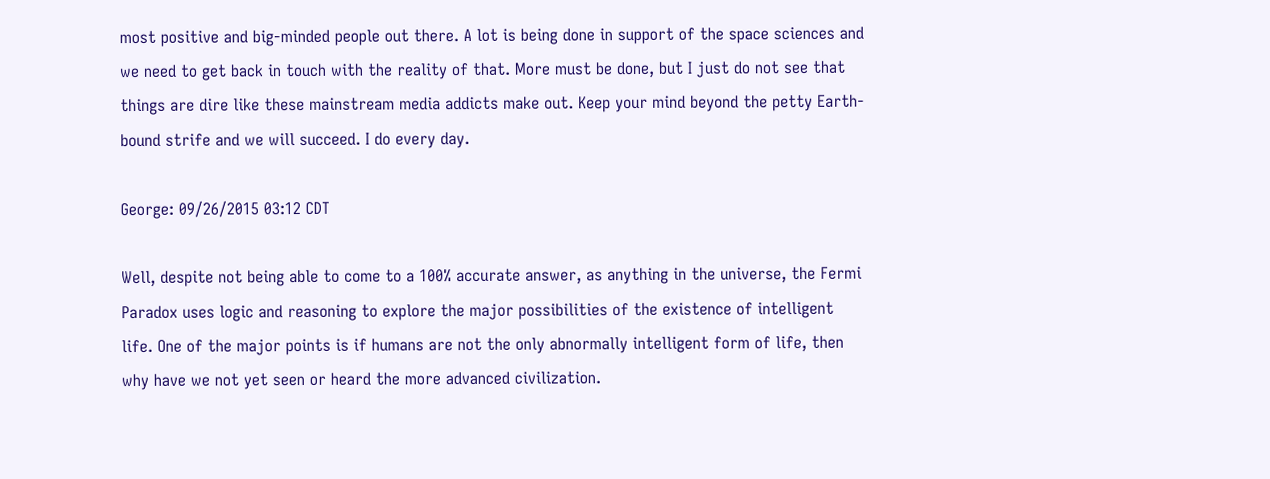most positive and big-minded people out there. A lot is being done in support of the space sciences and we need to get back in touch with the reality of that. More must be done, but I just do not see that things are dire like these mainstream media addicts make out. Keep your mind beyond the petty Earth-bound strife and we will succeed. I do every day.

George: 09/26/2015 03:12 CDT

Well, despite not being able to come to a 100% accurate answer, as anything in the universe, the Fermi Paradox uses logic and reasoning to explore the major possibilities of the existence of intelligent life. One of the major points is if humans are not the only abnormally intelligent form of life, then why have we not yet seen or heard the more advanced civilization.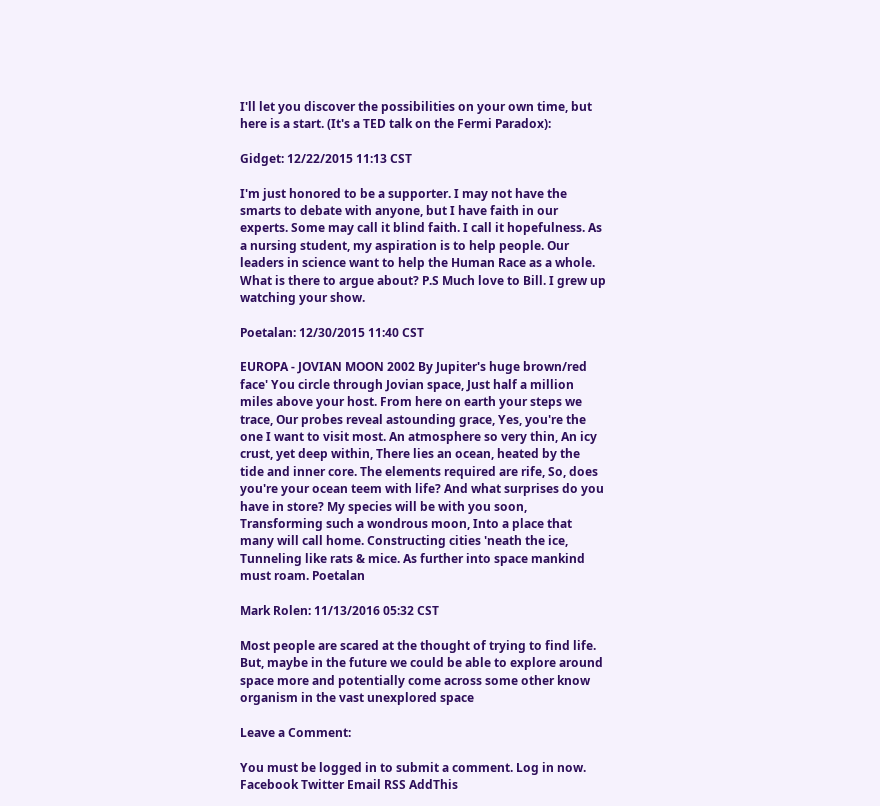I'll let you discover the possibilities on your own time, but here is a start. (It's a TED talk on the Fermi Paradox):

Gidget: 12/22/2015 11:13 CST

I'm just honored to be a supporter. I may not have the smarts to debate with anyone, but I have faith in our experts. Some may call it blind faith. I call it hopefulness. As a nursing student, my aspiration is to help people. Our leaders in science want to help the Human Race as a whole. What is there to argue about? P.S Much love to Bill. I grew up watching your show.

Poetalan: 12/30/2015 11:40 CST

EUROPA - JOVIAN MOON 2002 By Jupiter's huge brown/red face' You circle through Jovian space, Just half a million miles above your host. From here on earth your steps we trace, Our probes reveal astounding grace, Yes, you're the one I want to visit most. An atmosphere so very thin, An icy crust, yet deep within, There lies an ocean, heated by the tide and inner core. The elements required are rife, So, does you're your ocean teem with life? And what surprises do you have in store? My species will be with you soon, Transforming such a wondrous moon, Into a place that many will call home. Constructing cities 'neath the ice, Tunneling like rats & mice. As further into space mankind must roam. Poetalan

Mark Rolen: 11/13/2016 05:32 CST

Most people are scared at the thought of trying to find life. But, maybe in the future we could be able to explore around space more and potentially come across some other know organism in the vast unexplored space

Leave a Comment:

You must be logged in to submit a comment. Log in now.
Facebook Twitter Email RSS AddThis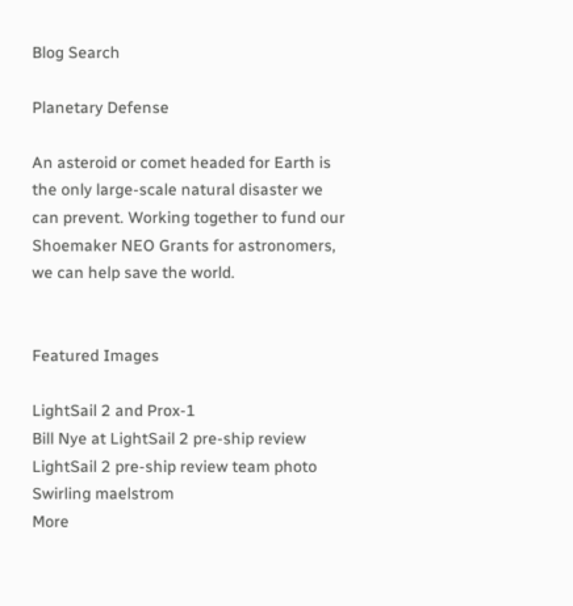Blog Search

Planetary Defense

An asteroid or comet headed for Earth is the only large-scale natural disaster we can prevent. Working together to fund our Shoemaker NEO Grants for astronomers, we can help save the world.


Featured Images

LightSail 2 and Prox-1
Bill Nye at LightSail 2 pre-ship review
LightSail 2 pre-ship review team photo
Swirling maelstrom
More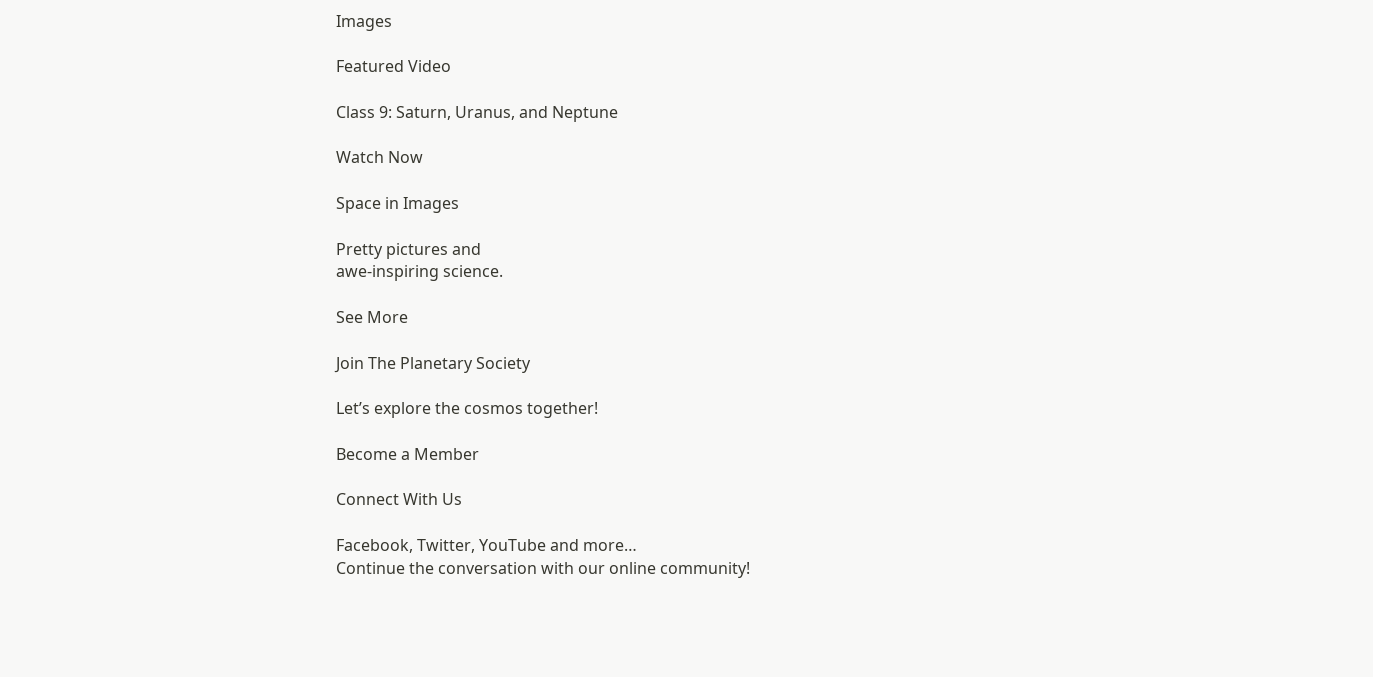Images

Featured Video

Class 9: Saturn, Uranus, and Neptune

Watch Now

Space in Images

Pretty pictures and
awe-inspiring science.

See More

Join The Planetary Society

Let’s explore the cosmos together!

Become a Member

Connect With Us

Facebook, Twitter, YouTube and more…
Continue the conversation with our online community!